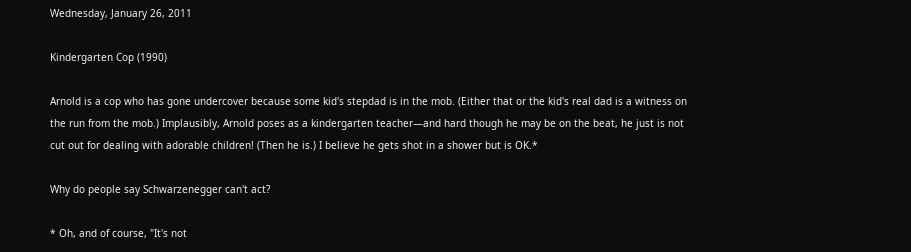Wednesday, January 26, 2011

Kindergarten Cop (1990)

Arnold is a cop who has gone undercover because some kid's stepdad is in the mob. (Either that or the kid's real dad is a witness on the run from the mob.) Implausibly, Arnold poses as a kindergarten teacher—and hard though he may be on the beat, he just is not cut out for dealing with adorable children! (Then he is.) I believe he gets shot in a shower but is OK.*

Why do people say Schwarzenegger can't act?

* Oh, and of course, "It's not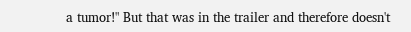a tumor!" But that was in the trailer and therefore doesn't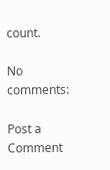count.

No comments:

Post a Comment